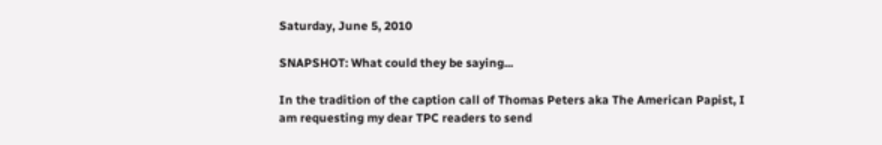Saturday, June 5, 2010

SNAPSHOT: What could they be saying...

In the tradition of the caption call of Thomas Peters aka The American Papist, I am requesting my dear TPC readers to send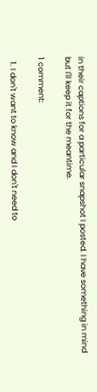in their captions for a particular snapshot I posted. I have something in mind but I'll keep it for the meantime.

1 comment:

  1. I don't want to know and I don't need to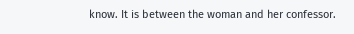know. It is between the woman and her confessor.